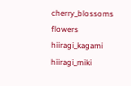cherry_blossoms flowers hiiragi_kagami hiiragi_miki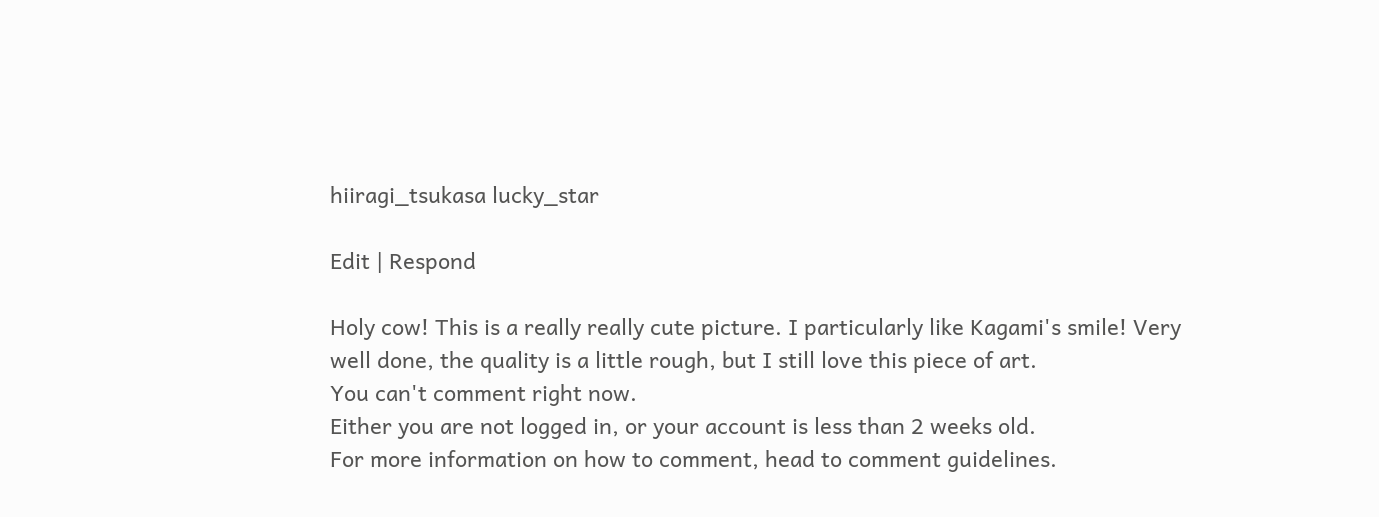hiiragi_tsukasa lucky_star

Edit | Respond

Holy cow! This is a really really cute picture. I particularly like Kagami's smile! Very well done, the quality is a little rough, but I still love this piece of art.
You can't comment right now.
Either you are not logged in, or your account is less than 2 weeks old.
For more information on how to comment, head to comment guidelines.